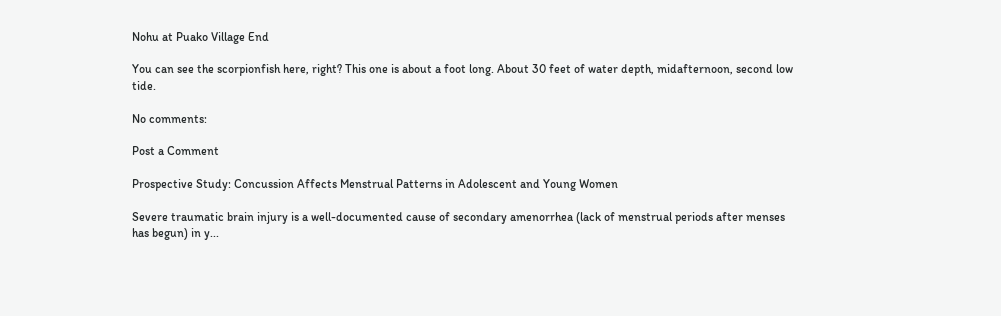Nohu at Puako Village End

You can see the scorpionfish here, right? This one is about a foot long. About 30 feet of water depth, midafternoon, second low tide.

No comments:

Post a Comment

Prospective Study: Concussion Affects Menstrual Patterns in Adolescent and Young Women

Severe traumatic brain injury is a well-documented cause of secondary amenorrhea (lack of menstrual periods after menses has begun) in y...